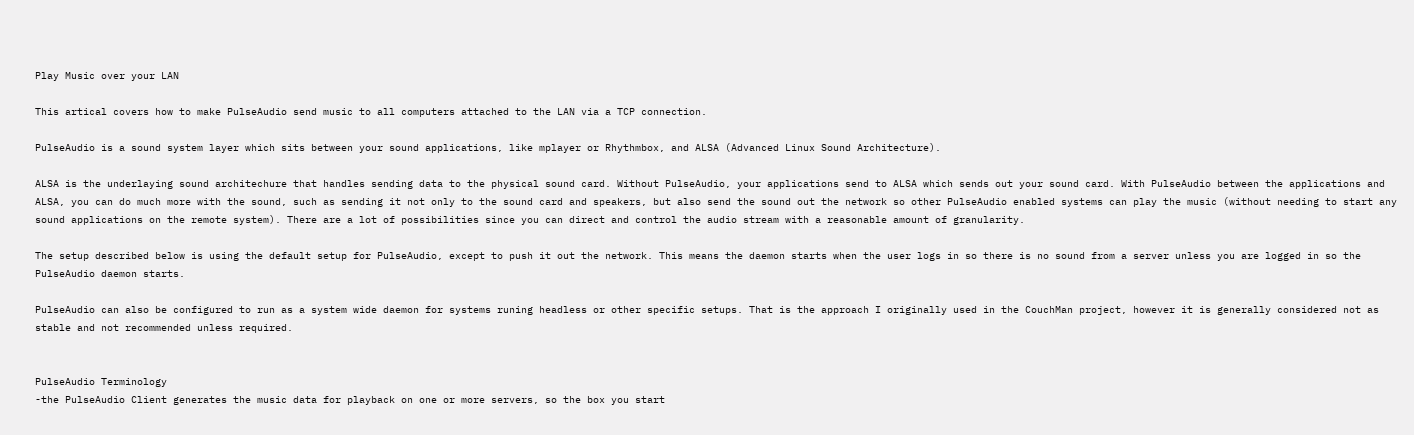Play Music over your LAN

This artical covers how to make PulseAudio send music to all computers attached to the LAN via a TCP connection.

PulseAudio is a sound system layer which sits between your sound applications, like mplayer or Rhythmbox, and ALSA (Advanced Linux Sound Architecture).

ALSA is the underlaying sound architechure that handles sending data to the physical sound card. Without PulseAudio, your applications send to ALSA which sends out your sound card. With PulseAudio between the applications and ALSA, you can do much more with the sound, such as sending it not only to the sound card and speakers, but also send the sound out the network so other PulseAudio enabled systems can play the music (without needing to start any sound applications on the remote system). There are a lot of possibilities since you can direct and control the audio stream with a reasonable amount of granularity.

The setup described below is using the default setup for PulseAudio, except to push it out the network. This means the daemon starts when the user logs in so there is no sound from a server unless you are logged in so the PulseAudio daemon starts.

PulseAudio can also be configured to run as a system wide daemon for systems runing headless or other specific setups. That is the approach I originally used in the CouchMan project, however it is generally considered not as stable and not recommended unless required.


PulseAudio Terminology
-the PulseAudio Client generates the music data for playback on one or more servers, so the box you start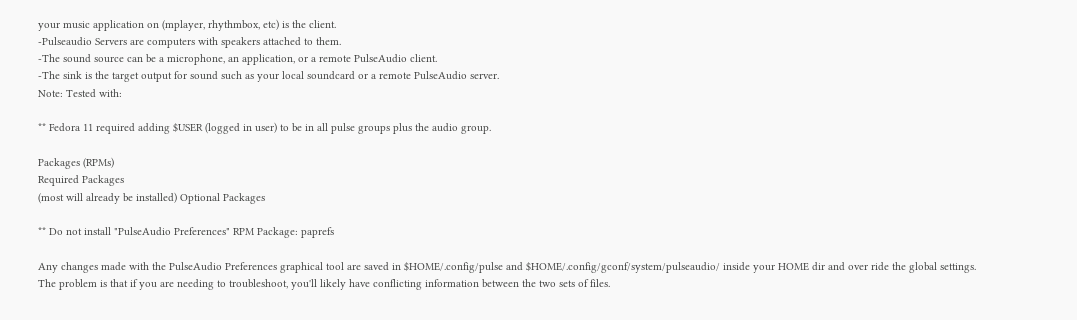your music application on (mplayer, rhythmbox, etc) is the client.
-Pulseaudio Servers are computers with speakers attached to them.
-The sound source can be a microphone, an application, or a remote PulseAudio client.
-The sink is the target output for sound such as your local soundcard or a remote PulseAudio server.
Note: Tested with:

** Fedora 11 required adding $USER (logged in user) to be in all pulse groups plus the audio group.

Packages (RPMs)
Required Packages
(most will already be installed) Optional Packages

** Do not install "PulseAudio Preferences" RPM Package: paprefs

Any changes made with the PulseAudio Preferences graphical tool are saved in $HOME/.config/pulse and $HOME/.config/gconf/system/pulseaudio/ inside your HOME dir and over ride the global settings.
The problem is that if you are needing to troubleshoot, you'll likely have conflicting information between the two sets of files.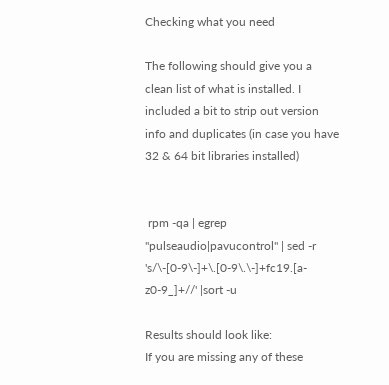Checking what you need

The following should give you a clean list of what is installed. I included a bit to strip out version info and duplicates (in case you have 32 & 64 bit libraries installed)


 rpm -qa | egrep "pulseaudio|pavucontrol" | sed -r 's/\-[0-9\-]+\.[0-9\.\-]+fc19.[a-z0-9_]+//' |sort -u

Results should look like:
If you are missing any of these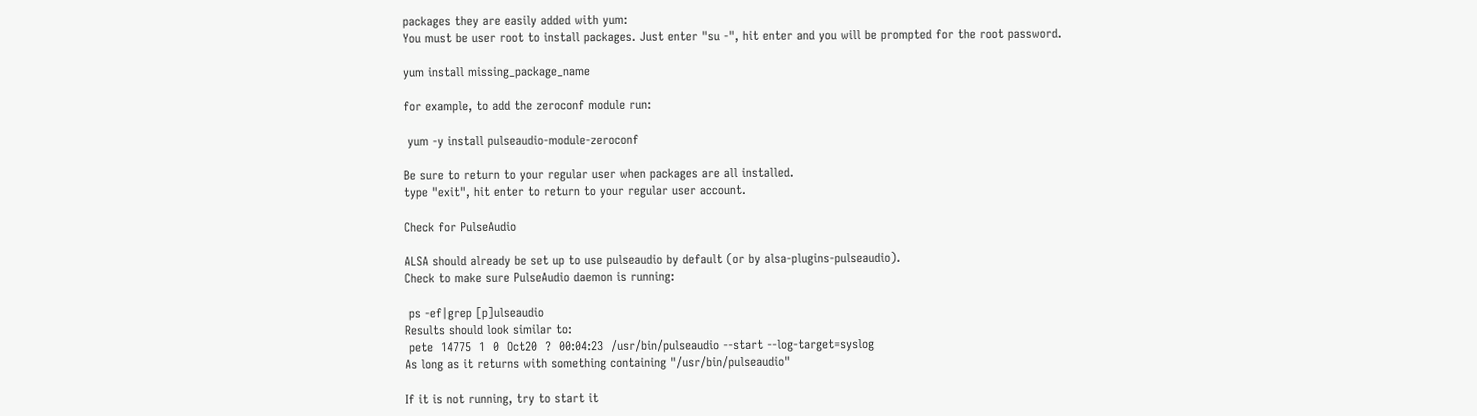packages they are easily added with yum:
You must be user root to install packages. Just enter "su -", hit enter and you will be prompted for the root password.

yum install missing_package_name

for example, to add the zeroconf module run:

 yum -y install pulseaudio-module-zeroconf

Be sure to return to your regular user when packages are all installed.
type "exit", hit enter to return to your regular user account.

Check for PulseAudio

ALSA should already be set up to use pulseaudio by default (or by alsa-plugins-pulseaudio).
Check to make sure PulseAudio daemon is running:

 ps -ef|grep [p]ulseaudio
Results should look similar to:
 pete  14775  1  0  Oct20  ?  00:04:23  /usr/bin/pulseaudio --start --log-target=syslog
As long as it returns with something containing "/usr/bin/pulseaudio"

If it is not running, try to start it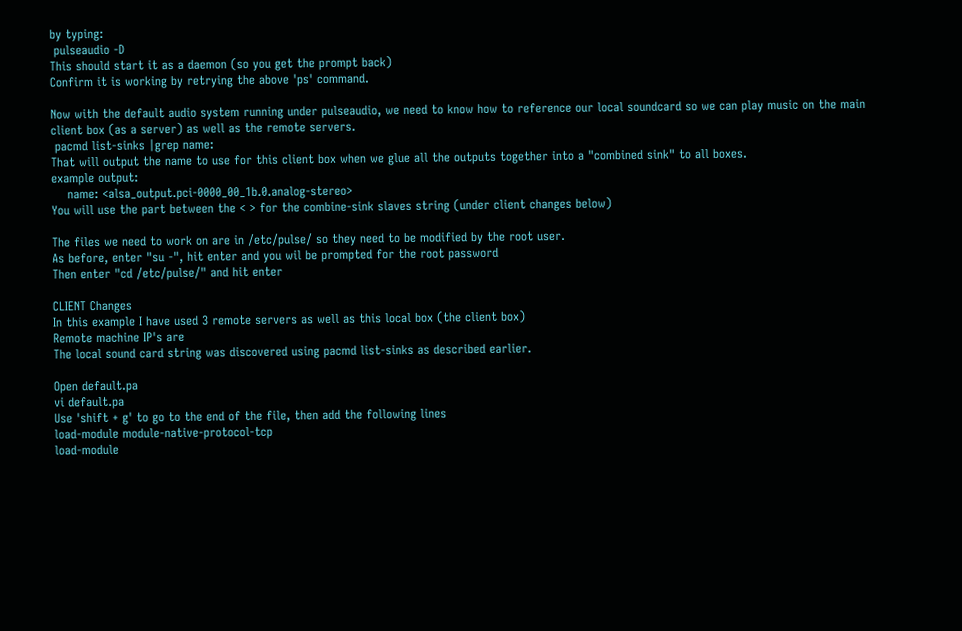by typing:
 pulseaudio -D
This should start it as a daemon (so you get the prompt back)
Confirm it is working by retrying the above 'ps' command.

Now with the default audio system running under pulseaudio, we need to know how to reference our local soundcard so we can play music on the main client box (as a server) as well as the remote servers.
 pacmd list-sinks |grep name:
That will output the name to use for this client box when we glue all the outputs together into a "combined sink" to all boxes.
example output:
    name: <alsa_output.pci-0000_00_1b.0.analog-stereo>
You will use the part between the < > for the combine-sink slaves string (under client changes below)

The files we need to work on are in /etc/pulse/ so they need to be modified by the root user.
As before, enter "su -", hit enter and you wil be prompted for the root password
Then enter "cd /etc/pulse/" and hit enter

CLIENT Changes
In this example I have used 3 remote servers as well as this local box (the client box)
Remote machine IP's are
The local sound card string was discovered using pacmd list-sinks as described earlier.

Open default.pa
vi default.pa
Use 'shift + g' to go to the end of the file, then add the following lines
load-module module-native-protocol-tcp
load-module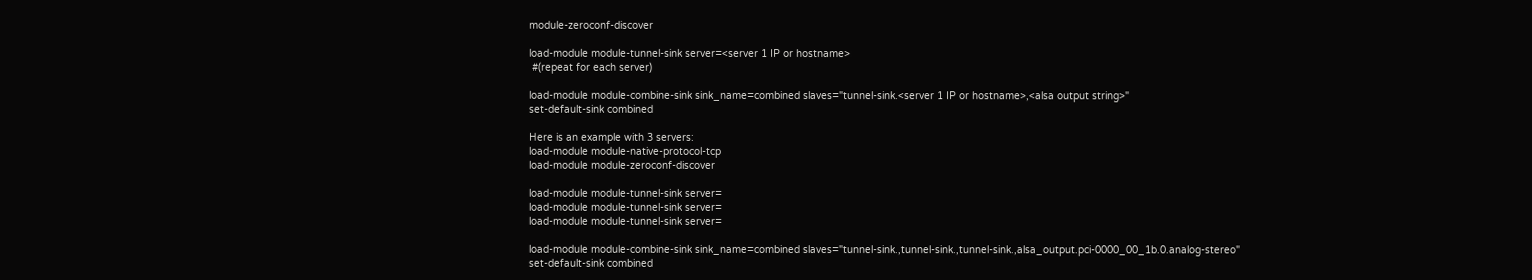module-zeroconf-discover

load-module module-tunnel-sink server=<server 1 IP or hostname>
 #(repeat for each server)

load-module module-combine-sink sink_name=combined slaves="tunnel-sink.<server 1 IP or hostname>,<alsa output string>"
set-default-sink combined

Here is an example with 3 servers:
load-module module-native-protocol-tcp
load-module module-zeroconf-discover

load-module module-tunnel-sink server=
load-module module-tunnel-sink server=
load-module module-tunnel-sink server=

load-module module-combine-sink sink_name=combined slaves="tunnel-sink.,tunnel-sink.,tunnel-sink.,alsa_output.pci-0000_00_1b.0.analog-stereo"
set-default-sink combined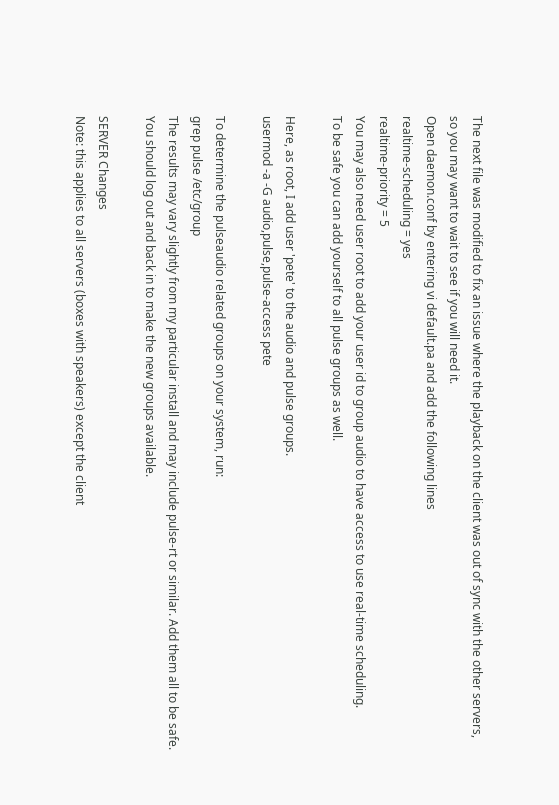The next file was modified to fix an issue where the playback on the client was out of sync with the other servers, so you may want to wait to see if you will need it.
Open daemon.conf by entering vi default.pa and add the following lines
realtime-scheduling = yes
realtime-priority = 5
You may also need user root to add your user id to group audio to have access to use real-time scheduling.
To be safe you can add yourself to all pulse groups as well.

Here, as root, I add user 'pete' to the audio and pulse groups.
usermod -a -G audio,pulse,pulse-access pete

To determine the pulseaudio related groups on your system, run:
grep pulse /etc/group
The results may vary slightly from my particular install and may include pulse-rt or similar. Add them all to be safe.
You should log out and back in to make the new groups available.

SERVER Changes
Note: this applies to all servers (boxes with speakers) except the client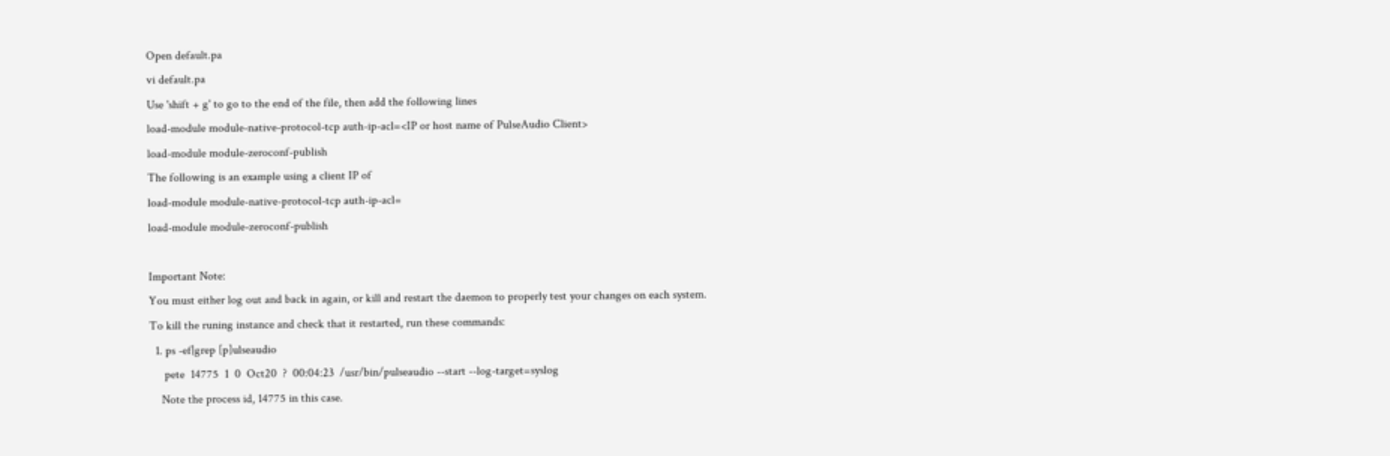Open default.pa
vi default.pa
Use 'shift + g' to go to the end of the file, then add the following lines
load-module module-native-protocol-tcp auth-ip-acl=<IP or host name of PulseAudio Client>
load-module module-zeroconf-publish
The following is an example using a client IP of
load-module module-native-protocol-tcp auth-ip-acl=
load-module module-zeroconf-publish

Important Note:
You must either log out and back in again, or kill and restart the daemon to properly test your changes on each system.
To kill the runing instance and check that it restarted, run these commands:
  1. ps -ef|grep [p]ulseaudio
     pete  14775  1  0  Oct20  ?  00:04:23  /usr/bin/pulseaudio --start --log-target=syslog
    Note the process id, 14775 in this case.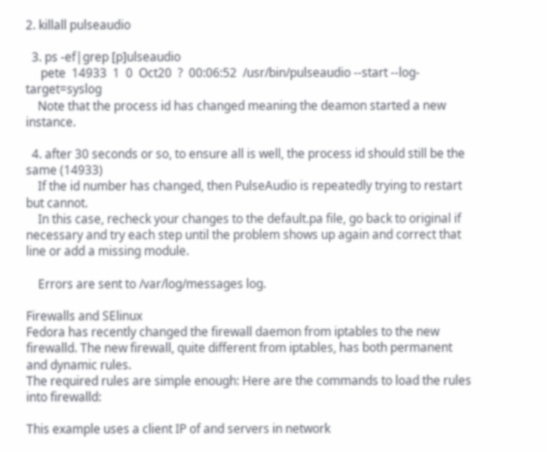2. killall pulseaudio

  3. ps -ef|grep [p]ulseaudio
     pete  14933  1  0  Oct20  ?  00:06:52  /usr/bin/pulseaudio --start --log-target=syslog
    Note that the process id has changed meaning the deamon started a new instance.

  4. after 30 seconds or so, to ensure all is well, the process id should still be the same (14933)
    If the id number has changed, then PulseAudio is repeatedly trying to restart but cannot.
    In this case, recheck your changes to the default.pa file, go back to original if necessary and try each step until the problem shows up again and correct that line or add a missing module.

    Errors are sent to /var/log/messages log.

Firewalls and SElinux
Fedora has recently changed the firewall daemon from iptables to the new firewalld. The new firewall, quite different from iptables, has both permanent and dynamic rules.
The required rules are simple enough: Here are the commands to load the rules into firewalld:

This example uses a client IP of and servers in network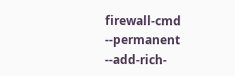firewall-cmd --permanent --add-rich-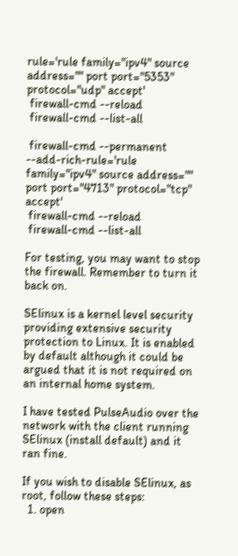rule='rule family="ipv4" source address="" port port="5353" protocol="udp" accept'
 firewall-cmd --reload
 firewall-cmd --list-all

 firewall-cmd --permanent --add-rich-rule='rule family="ipv4" source address="" port port="4713" protocol="tcp" accept'
 firewall-cmd --reload
 firewall-cmd --list-all

For testing, you may want to stop the firewall. Remember to turn it back on.

SElinux is a kernel level security providing extensive security protection to Linux. It is enabled by default although it could be argued that it is not required on an internal home system.

I have tested PulseAudio over the network with the client running SElinux (install default) and it ran fine.

If you wish to disable SElinux, as root, follow these steps:
  1. open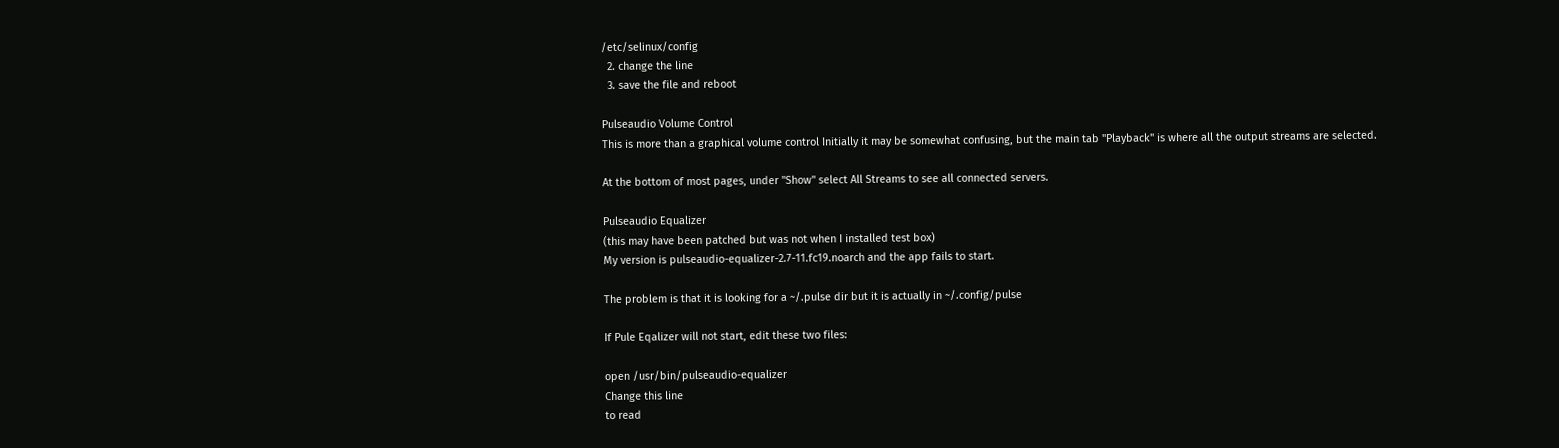/etc/selinux/config
  2. change the line
  3. save the file and reboot

Pulseaudio Volume Control
This is more than a graphical volume control Initially it may be somewhat confusing, but the main tab "Playback" is where all the output streams are selected.

At the bottom of most pages, under "Show" select All Streams to see all connected servers.

Pulseaudio Equalizer
(this may have been patched but was not when I installed test box)
My version is pulseaudio-equalizer-2.7-11.fc19.noarch and the app fails to start.

The problem is that it is looking for a ~/.pulse dir but it is actually in ~/.config/pulse

If Pule Eqalizer will not start, edit these two files:

open /usr/bin/pulseaudio-equalizer
Change this line
to read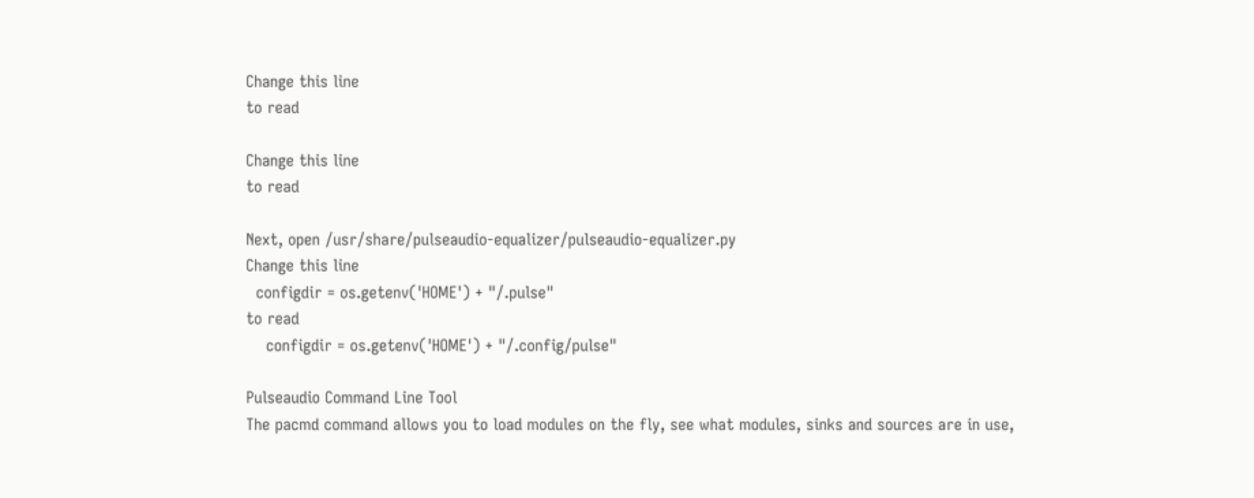Change this line
to read

Change this line
to read

Next, open /usr/share/pulseaudio-equalizer/pulseaudio-equalizer.py
Change this line
  configdir = os.getenv('HOME') + "/.pulse"
to read
    configdir = os.getenv('HOME') + "/.config/pulse"

Pulseaudio Command Line Tool
The pacmd command allows you to load modules on the fly, see what modules, sinks and sources are in use,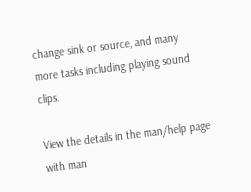change sink or source, and many more tasks including playing sound clips.

View the details in the man/help page with man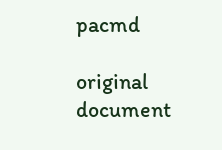pacmd

original document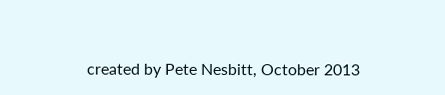created by Pete Nesbitt, October 2013